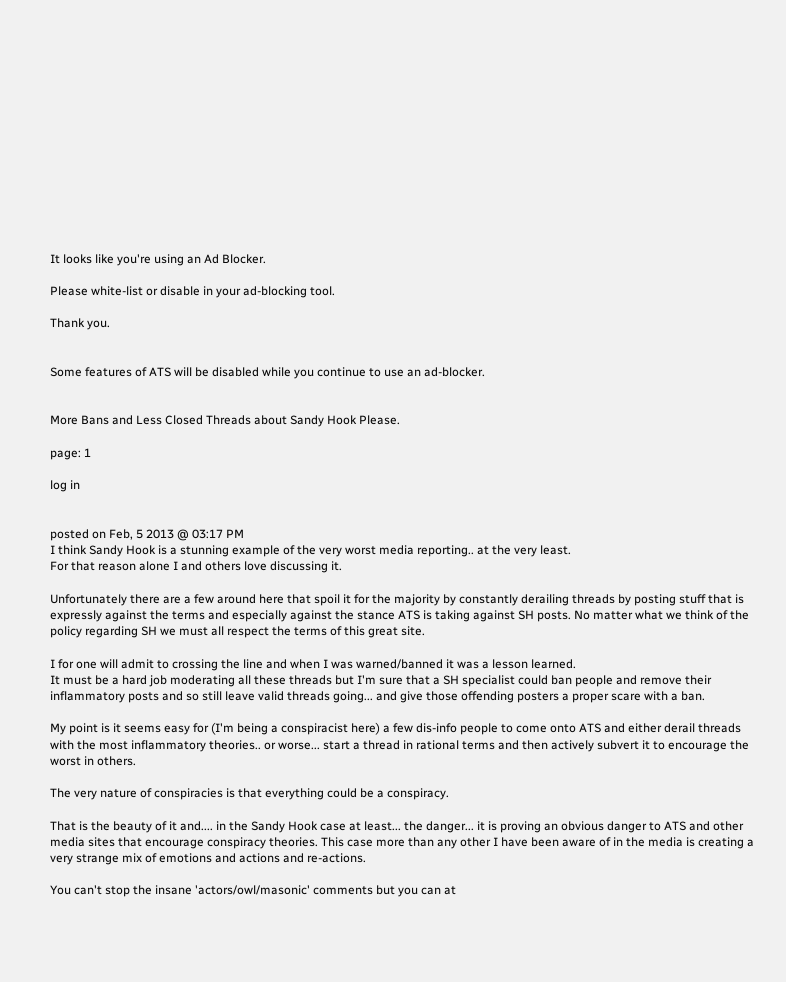It looks like you're using an Ad Blocker.

Please white-list or disable in your ad-blocking tool.

Thank you.


Some features of ATS will be disabled while you continue to use an ad-blocker.


More Bans and Less Closed Threads about Sandy Hook Please.

page: 1

log in


posted on Feb, 5 2013 @ 03:17 PM
I think Sandy Hook is a stunning example of the very worst media reporting.. at the very least.
For that reason alone I and others love discussing it.

Unfortunately there are a few around here that spoil it for the majority by constantly derailing threads by posting stuff that is expressly against the terms and especially against the stance ATS is taking against SH posts. No matter what we think of the policy regarding SH we must all respect the terms of this great site.

I for one will admit to crossing the line and when I was warned/banned it was a lesson learned.
It must be a hard job moderating all these threads but I'm sure that a SH specialist could ban people and remove their inflammatory posts and so still leave valid threads going... and give those offending posters a proper scare with a ban.

My point is it seems easy for (I'm being a conspiracist here) a few dis-info people to come onto ATS and either derail threads with the most inflammatory theories.. or worse... start a thread in rational terms and then actively subvert it to encourage the worst in others.

The very nature of conspiracies is that everything could be a conspiracy.

That is the beauty of it and.... in the Sandy Hook case at least... the danger... it is proving an obvious danger to ATS and other media sites that encourage conspiracy theories. This case more than any other I have been aware of in the media is creating a very strange mix of emotions and actions and re-actions.

You can't stop the insane 'actors/owl/masonic' comments but you can at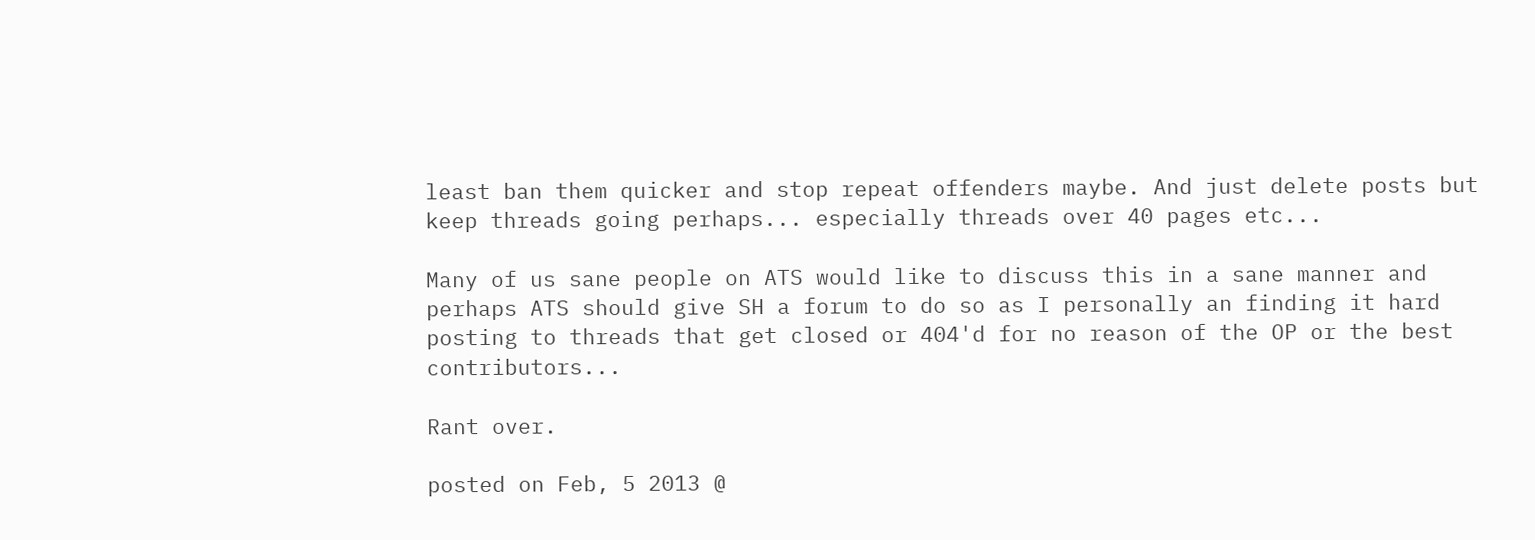least ban them quicker and stop repeat offenders maybe. And just delete posts but keep threads going perhaps... especially threads over 40 pages etc...

Many of us sane people on ATS would like to discuss this in a sane manner and perhaps ATS should give SH a forum to do so as I personally an finding it hard posting to threads that get closed or 404'd for no reason of the OP or the best contributors...

Rant over.

posted on Feb, 5 2013 @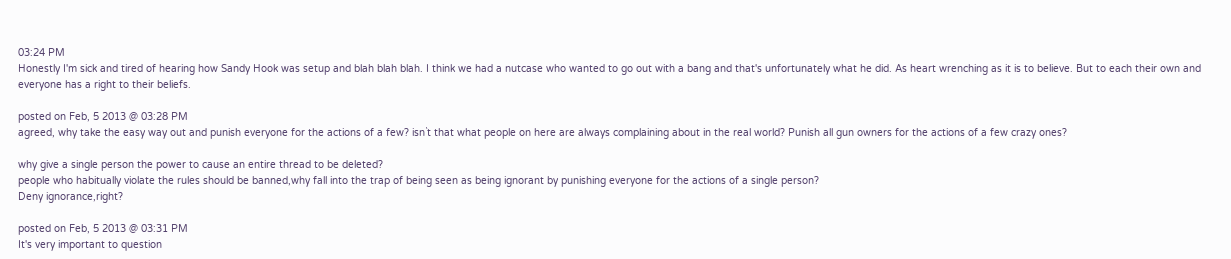03:24 PM
Honestly I'm sick and tired of hearing how Sandy Hook was setup and blah blah blah. I think we had a nutcase who wanted to go out with a bang and that's unfortunately what he did. As heart wrenching as it is to believe. But to each their own and everyone has a right to their beliefs.

posted on Feb, 5 2013 @ 03:28 PM
agreed, why take the easy way out and punish everyone for the actions of a few? isn`t that what people on here are always complaining about in the real world? Punish all gun owners for the actions of a few crazy ones?

why give a single person the power to cause an entire thread to be deleted?
people who habitually violate the rules should be banned,why fall into the trap of being seen as being ignorant by punishing everyone for the actions of a single person?
Deny ignorance,right?

posted on Feb, 5 2013 @ 03:31 PM
It's very important to question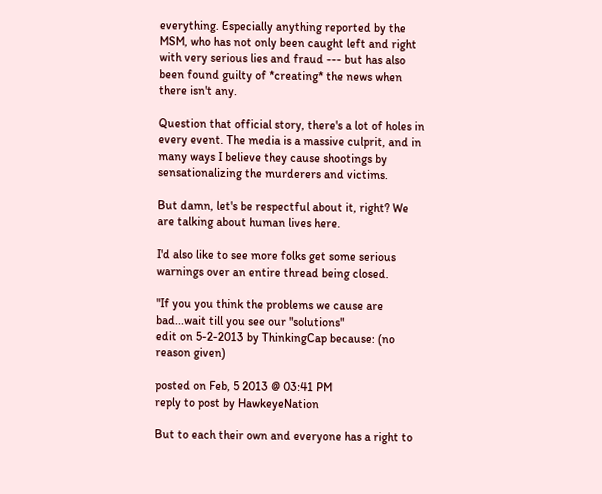everything. Especially anything reported by the MSM, who has not only been caught left and right with very serious lies and fraud --- but has also been found guilty of *creating* the news when there isn't any.

Question that official story, there's a lot of holes in every event. The media is a massive culprit, and in many ways I believe they cause shootings by sensationalizing the murderers and victims.

But damn, let's be respectful about it, right? We are talking about human lives here.

I'd also like to see more folks get some serious warnings over an entire thread being closed.

"If you you think the problems we cause are bad...wait till you see our "solutions"
edit on 5-2-2013 by ThinkingCap because: (no reason given)

posted on Feb, 5 2013 @ 03:41 PM
reply to post by HawkeyeNation

But to each their own and everyone has a right to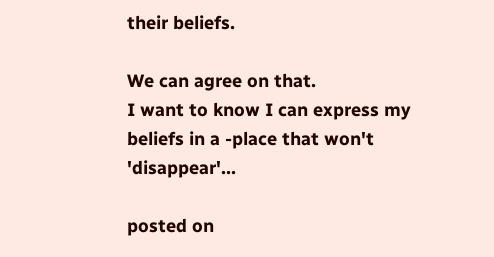their beliefs.

We can agree on that.
I want to know I can express my beliefs in a -place that won't 'disappear'...

posted on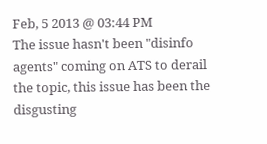Feb, 5 2013 @ 03:44 PM
The issue hasn't been "disinfo agents" coming on ATS to derail the topic, this issue has been the disgusting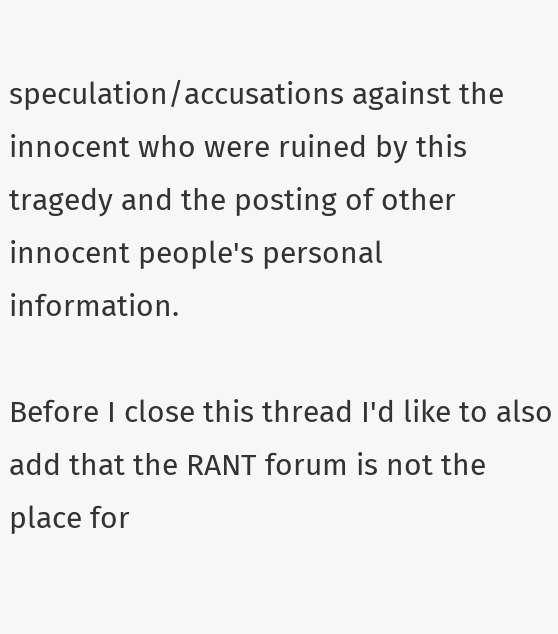speculation/accusations against the innocent who were ruined by this tragedy and the posting of other innocent people's personal information.

Before I close this thread I'd like to also add that the RANT forum is not the place for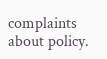complaints about policy.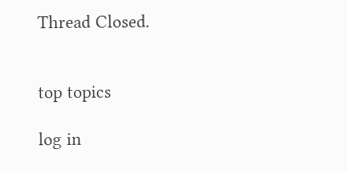Thread Closed.


top topics

log in